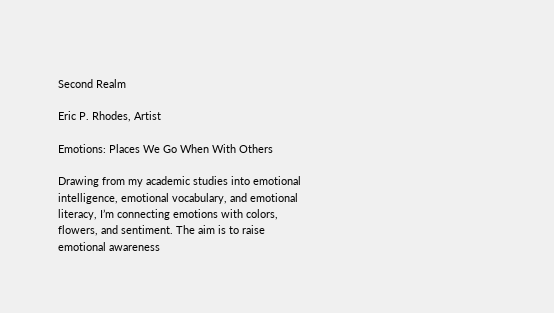Second Realm

Eric P. Rhodes, Artist

Emotions: Places We Go When With Others

Drawing from my academic studies into emotional intelligence, emotional vocabulary, and emotional literacy, I’m connecting emotions with colors, flowers, and sentiment. The aim is to raise emotional awareness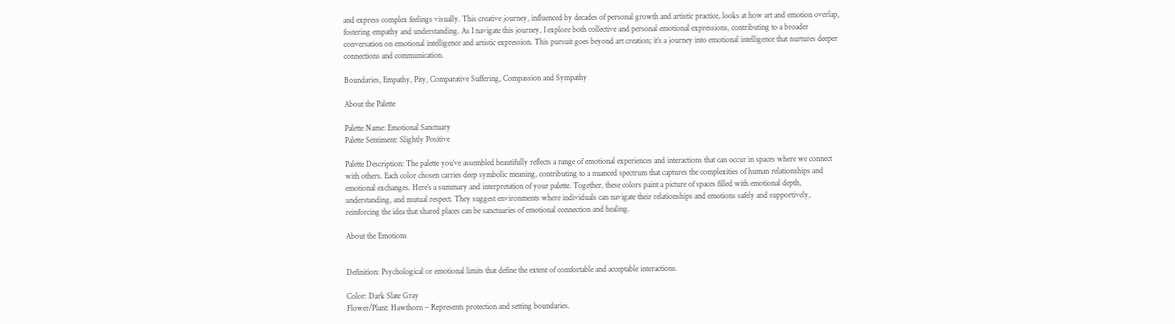and express complex feelings visually. This creative journey, influenced by decades of personal growth and artistic practice, looks at how art and emotion overlap, fostering empathy and understanding. As I navigate this journey, I explore both collective and personal emotional expressions, contributing to a broader conversation on emotional intelligence and artistic expression. This pursuit goes beyond art creation; it’s a journey into emotional intelligence that nurtures deeper connections and communication.

Boundaries, Empathy, Pity, Comparative Suffering, Compassion and Sympathy

About the Palette

Palette Name: Emotional Sanctuary
Palette Sentiment: Slightly Positive

Palette Description: The palette you’ve assembled beautifully reflects a range of emotional experiences and interactions that can occur in spaces where we connect with others. Each color chosen carries deep symbolic meaning, contributing to a nuanced spectrum that captures the complexities of human relationships and emotional exchanges. Here’s a summary and interpretation of your palette. Together, these colors paint a picture of spaces filled with emotional depth, understanding, and mutual respect. They suggest environments where individuals can navigate their relationships and emotions safely and supportively, reinforcing the idea that shared places can be sanctuaries of emotional connection and healing.

About the Emotions


Definition: Psychological or emotional limits that define the extent of comfortable and acceptable interactions.

Color: Dark Slate Gray
Flower/Plant: Hawthorn – Represents protection and setting boundaries.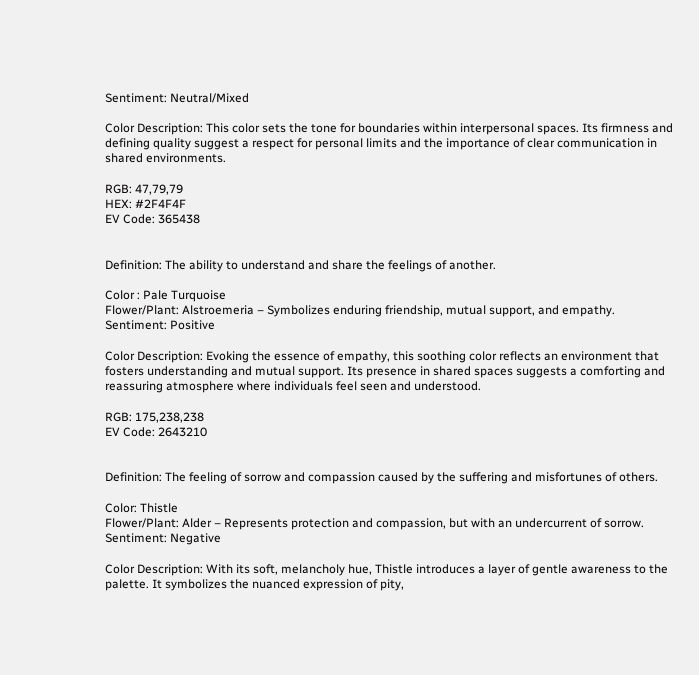Sentiment: Neutral/Mixed

Color Description: This color sets the tone for boundaries within interpersonal spaces. Its firmness and defining quality suggest a respect for personal limits and the importance of clear communication in shared environments.

RGB: 47,79,79
HEX: #2F4F4F
EV Code: 365438


Definition: The ability to understand and share the feelings of another.

Color : Pale Turquoise
Flower/Plant: Alstroemeria – Symbolizes enduring friendship, mutual support, and empathy.
Sentiment: Positive

Color Description: Evoking the essence of empathy, this soothing color reflects an environment that fosters understanding and mutual support. Its presence in shared spaces suggests a comforting and reassuring atmosphere where individuals feel seen and understood.

RGB: 175,238,238
EV Code: 2643210


Definition: The feeling of sorrow and compassion caused by the suffering and misfortunes of others.

Color: Thistle
Flower/Plant: Alder – Represents protection and compassion, but with an undercurrent of sorrow.
Sentiment: Negative

Color Description: With its soft, melancholy hue, Thistle introduces a layer of gentle awareness to the palette. It symbolizes the nuanced expression of pity,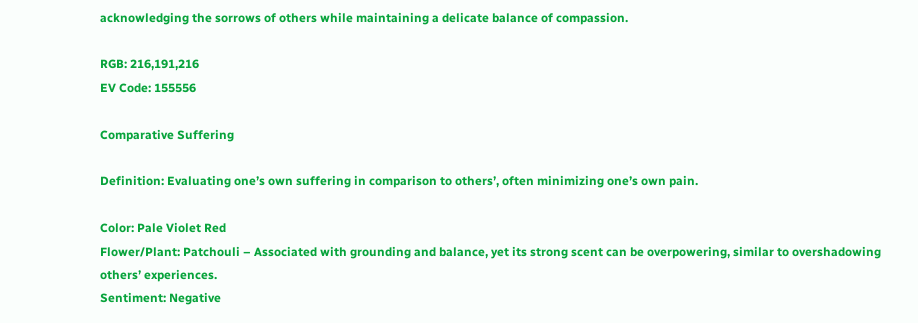acknowledging the sorrows of others while maintaining a delicate balance of compassion.

RGB: 216,191,216
EV Code: 155556

Comparative Suffering

Definition: Evaluating one’s own suffering in comparison to others’, often minimizing one’s own pain.

Color: Pale Violet Red
Flower/Plant: Patchouli – Associated with grounding and balance, yet its strong scent can be overpowering, similar to overshadowing others’ experiences.
Sentiment: Negative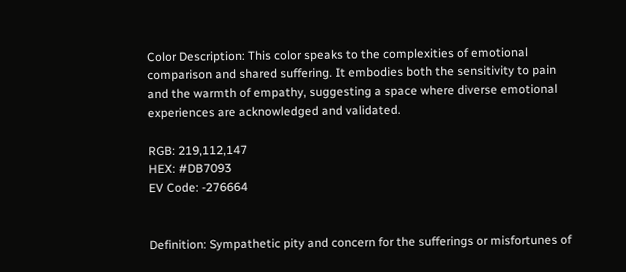Color Description: This color speaks to the complexities of emotional comparison and shared suffering. It embodies both the sensitivity to pain and the warmth of empathy, suggesting a space where diverse emotional experiences are acknowledged and validated.

RGB: 219,112,147
HEX: #DB7093
EV Code: -276664


Definition: Sympathetic pity and concern for the sufferings or misfortunes of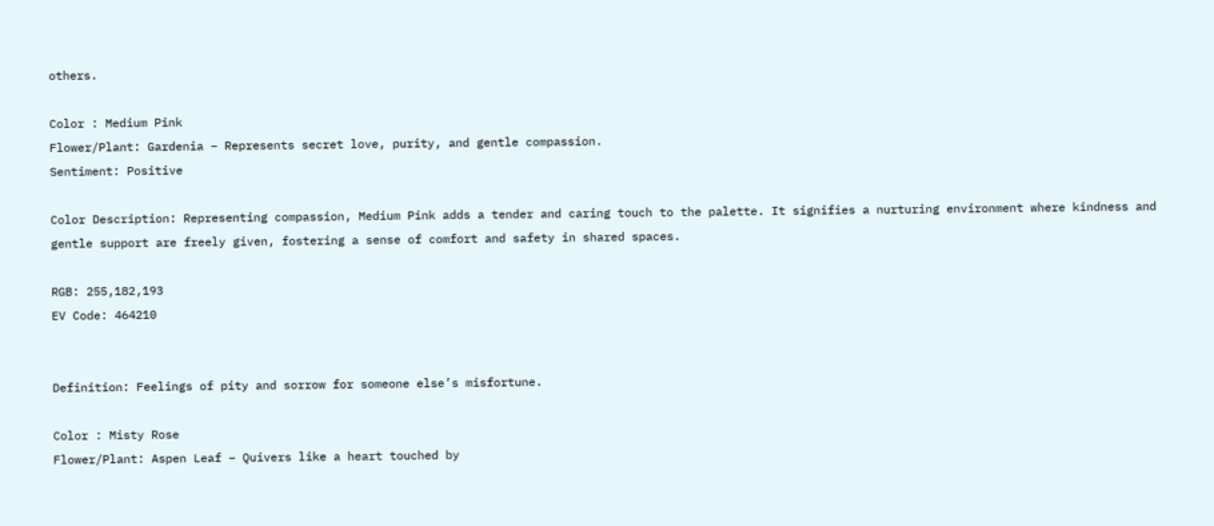others.

Color : Medium Pink
Flower/Plant: Gardenia – Represents secret love, purity, and gentle compassion.
Sentiment: Positive

Color Description: Representing compassion, Medium Pink adds a tender and caring touch to the palette. It signifies a nurturing environment where kindness and gentle support are freely given, fostering a sense of comfort and safety in shared spaces.

RGB: 255,182,193
EV Code: 464210


Definition: Feelings of pity and sorrow for someone else’s misfortune.

Color : Misty Rose
Flower/Plant: Aspen Leaf – Quivers like a heart touched by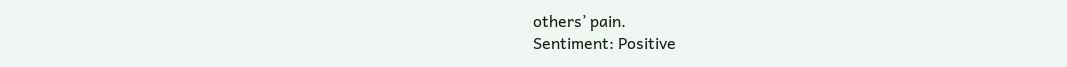others’ pain.
Sentiment: Positive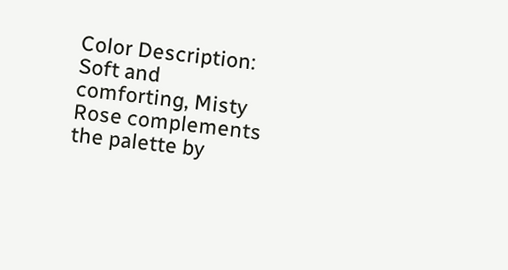Color Description: Soft and comforting, Misty Rose complements the palette by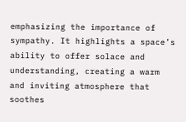emphasizing the importance of sympathy. It highlights a space’s ability to offer solace and understanding, creating a warm and inviting atmosphere that soothes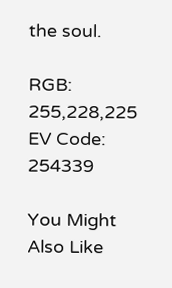the soul.

RGB: 255,228,225
EV Code: 254339

You Might Also Like